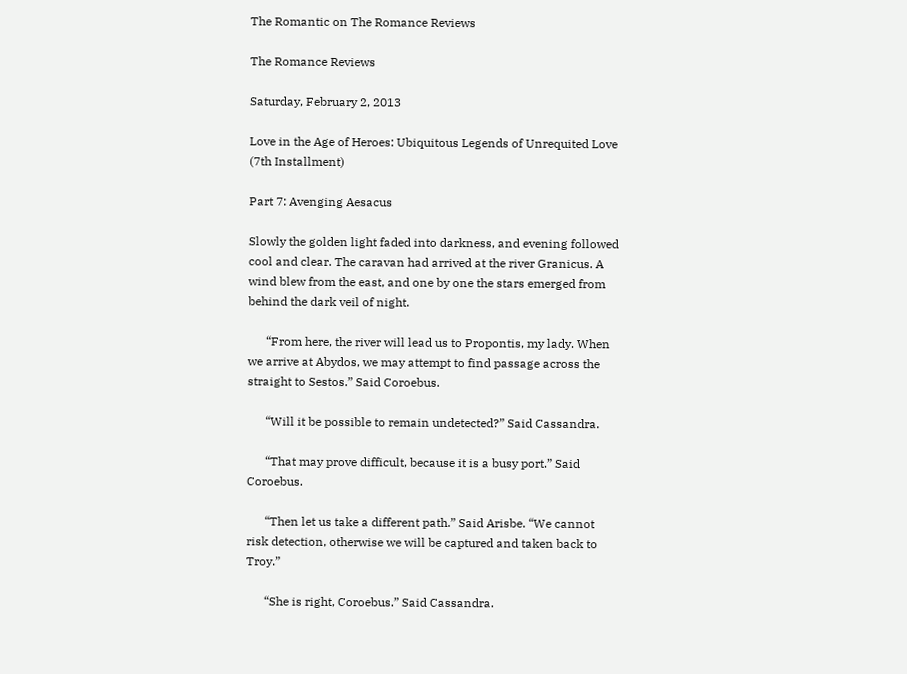The Romantic on The Romance Reviews

The Romance Reviews

Saturday, February 2, 2013

Love in the Age of Heroes: Ubiquitous Legends of Unrequited Love (7th Installment)

Part 7: Avenging Aesacus

Slowly the golden light faded into darkness, and evening followed cool and clear. The caravan had arrived at the river Granicus. A wind blew from the east, and one by one the stars emerged from behind the dark veil of night.

      “From here, the river will lead us to Propontis, my lady. When we arrive at Abydos, we may attempt to find passage across the straight to Sestos.” Said Coroebus.

      “Will it be possible to remain undetected?” Said Cassandra.

      “That may prove difficult, because it is a busy port.” Said Coroebus.

      “Then let us take a different path.” Said Arisbe. “We cannot risk detection, otherwise we will be captured and taken back to Troy.”

      “She is right, Coroebus.” Said Cassandra.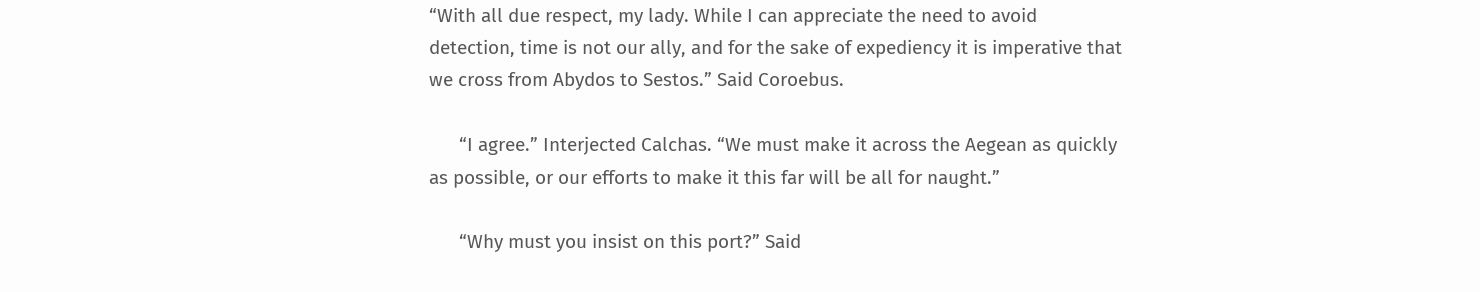“With all due respect, my lady. While I can appreciate the need to avoid detection, time is not our ally, and for the sake of expediency it is imperative that we cross from Abydos to Sestos.” Said Coroebus.

      “I agree.” Interjected Calchas. “We must make it across the Aegean as quickly as possible, or our efforts to make it this far will be all for naught.”

      “Why must you insist on this port?” Said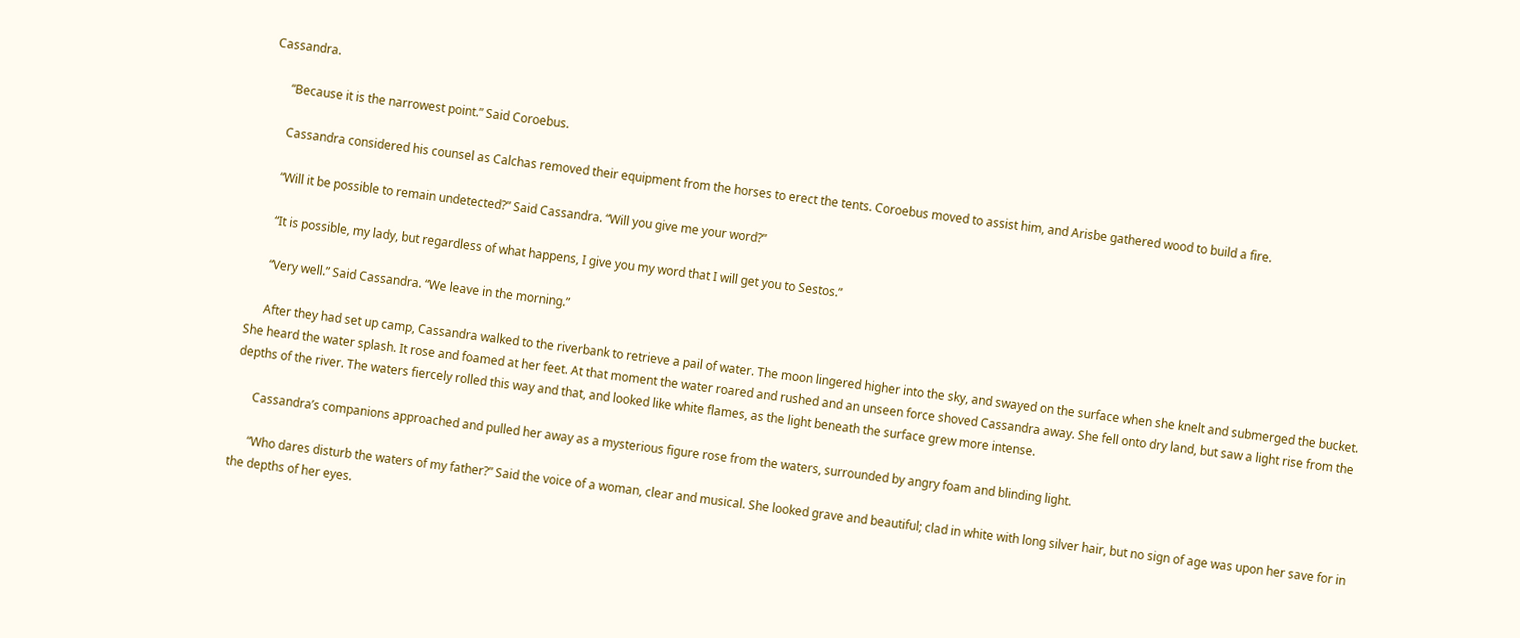Cassandra.

      “Because it is the narrowest point.” Said Coroebus.

      Cassandra considered his counsel as Calchas removed their equipment from the horses to erect the tents. Coroebus moved to assist him, and Arisbe gathered wood to build a fire.

      “Will it be possible to remain undetected?” Said Cassandra. “Will you give me your word?”

      “It is possible, my lady, but regardless of what happens, I give you my word that I will get you to Sestos.”

      “Very well.” Said Cassandra. “We leave in the morning.”

      After they had set up camp, Cassandra walked to the riverbank to retrieve a pail of water. The moon lingered higher into the sky, and swayed on the surface when she knelt and submerged the bucket. She heard the water splash. It rose and foamed at her feet. At that moment the water roared and rushed and an unseen force shoved Cassandra away. She fell onto dry land, but saw a light rise from the depths of the river. The waters fiercely rolled this way and that, and looked like white flames, as the light beneath the surface grew more intense.

      Cassandra’s companions approached and pulled her away as a mysterious figure rose from the waters, surrounded by angry foam and blinding light.

      “Who dares disturb the waters of my father?” Said the voice of a woman, clear and musical. She looked grave and beautiful; clad in white with long silver hair, but no sign of age was upon her save for in the depths of her eyes.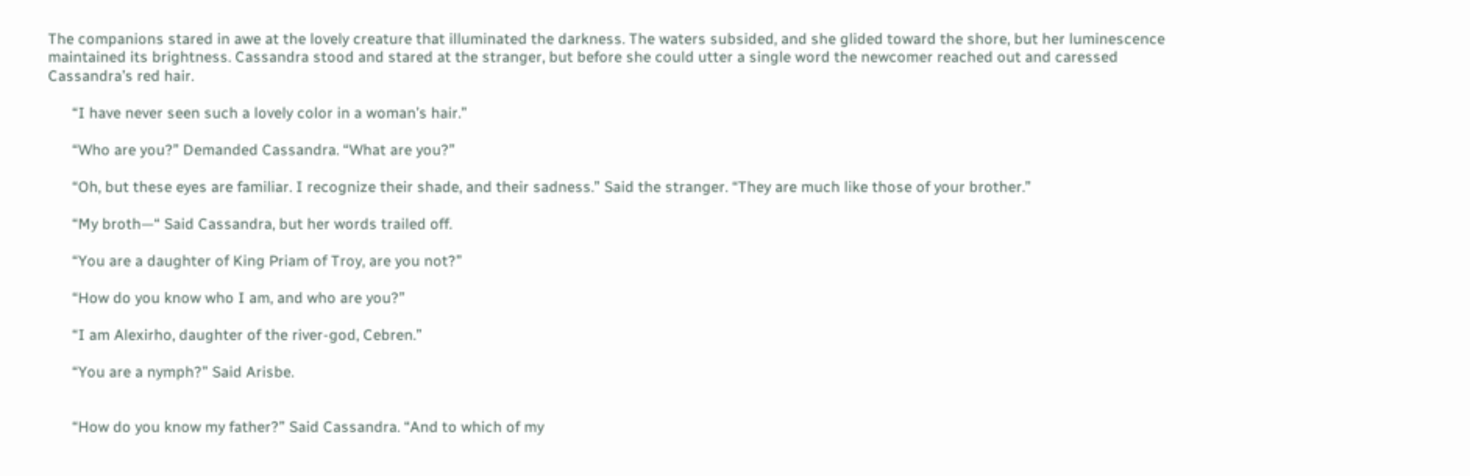The companions stared in awe at the lovely creature that illuminated the darkness. The waters subsided, and she glided toward the shore, but her luminescence maintained its brightness. Cassandra stood and stared at the stranger, but before she could utter a single word the newcomer reached out and caressed Cassandra’s red hair.

      “I have never seen such a lovely color in a woman’s hair.”

      “Who are you?” Demanded Cassandra. “What are you?”

      “Oh, but these eyes are familiar. I recognize their shade, and their sadness.” Said the stranger. “They are much like those of your brother.”

      “My broth—“ Said Cassandra, but her words trailed off.

      “You are a daughter of King Priam of Troy, are you not?”

      “How do you know who I am, and who are you?”

      “I am Alexirho, daughter of the river-god, Cebren.”

      “You are a nymph?” Said Arisbe.


      “How do you know my father?” Said Cassandra. “And to which of my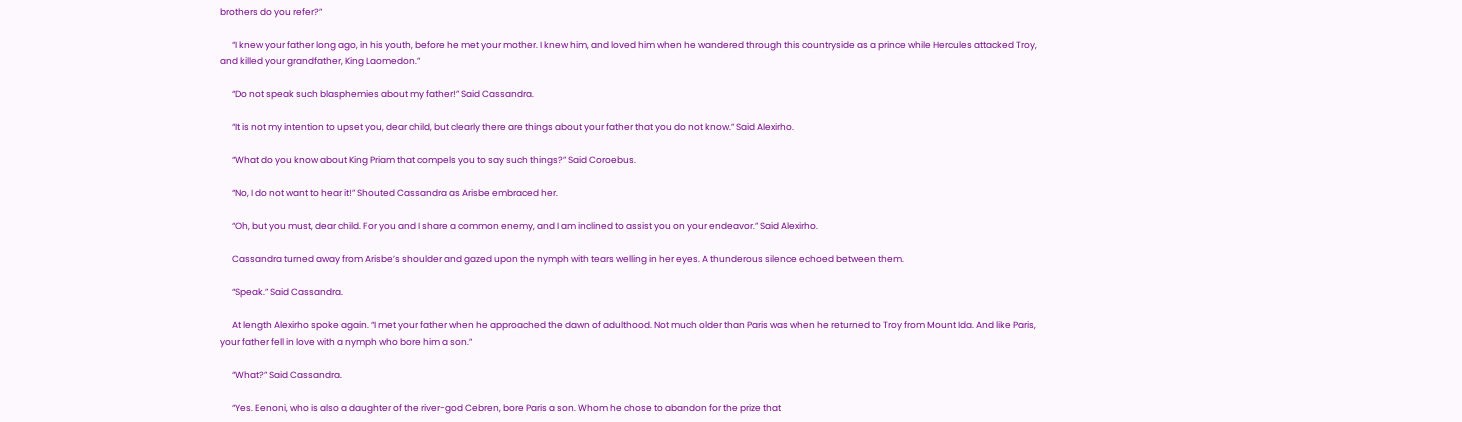brothers do you refer?”

      “I knew your father long ago, in his youth, before he met your mother. I knew him, and loved him when he wandered through this countryside as a prince while Hercules attacked Troy, and killed your grandfather, King Laomedon.”

      “Do not speak such blasphemies about my father!” Said Cassandra.

      “It is not my intention to upset you, dear child, but clearly there are things about your father that you do not know.” Said Alexirho.

      “What do you know about King Priam that compels you to say such things?” Said Coroebus.

      “No, I do not want to hear it!” Shouted Cassandra as Arisbe embraced her.

      “Oh, but you must, dear child. For you and I share a common enemy, and I am inclined to assist you on your endeavor.” Said Alexirho.

      Cassandra turned away from Arisbe’s shoulder and gazed upon the nymph with tears welling in her eyes. A thunderous silence echoed between them.

      “Speak.” Said Cassandra.

      At length Alexirho spoke again. “I met your father when he approached the dawn of adulthood. Not much older than Paris was when he returned to Troy from Mount Ida. And like Paris, your father fell in love with a nymph who bore him a son.”

      “What?” Said Cassandra.

      “Yes. Eenoni, who is also a daughter of the river-god Cebren, bore Paris a son. Whom he chose to abandon for the prize that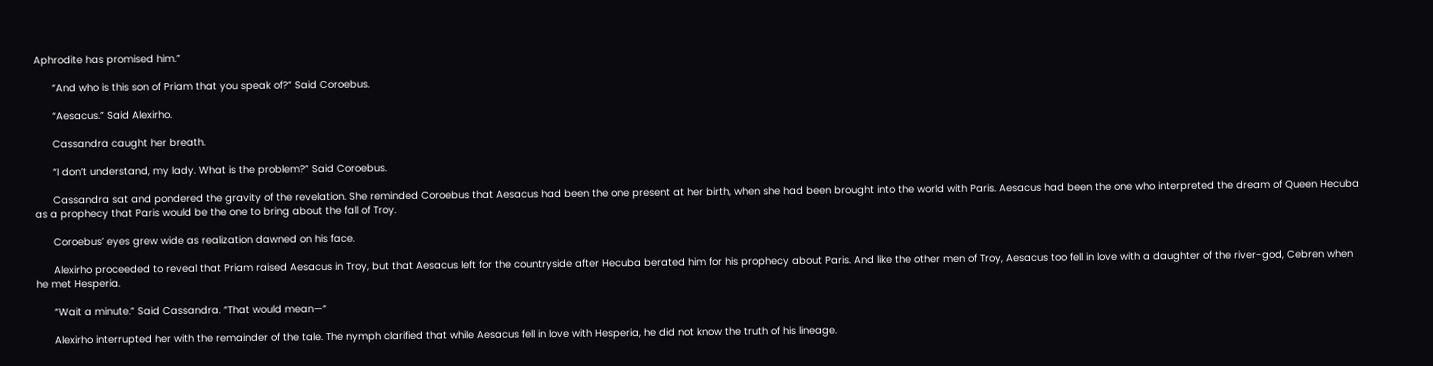Aphrodite has promised him.”

      “And who is this son of Priam that you speak of?” Said Coroebus.

      “Aesacus.” Said Alexirho.

      Cassandra caught her breath.

      “I don’t understand, my lady. What is the problem?” Said Coroebus.

      Cassandra sat and pondered the gravity of the revelation. She reminded Coroebus that Aesacus had been the one present at her birth, when she had been brought into the world with Paris. Aesacus had been the one who interpreted the dream of Queen Hecuba as a prophecy that Paris would be the one to bring about the fall of Troy.

      Coroebus’ eyes grew wide as realization dawned on his face.

      Alexirho proceeded to reveal that Priam raised Aesacus in Troy, but that Aesacus left for the countryside after Hecuba berated him for his prophecy about Paris. And like the other men of Troy, Aesacus too fell in love with a daughter of the river-god, Cebren when he met Hesperia.

      “Wait a minute.” Said Cassandra. “That would mean—“

      Alexirho interrupted her with the remainder of the tale. The nymph clarified that while Aesacus fell in love with Hesperia, he did not know the truth of his lineage.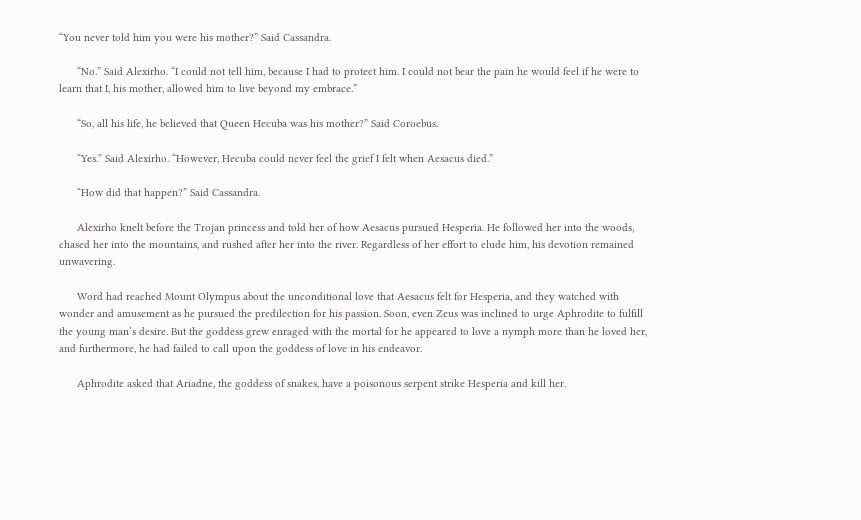“You never told him you were his mother?” Said Cassandra.

      “No.” Said Alexirho. “I could not tell him, because I had to protect him. I could not bear the pain he would feel if he were to learn that I, his mother, allowed him to live beyond my embrace.”

      “So, all his life, he believed that Queen Hecuba was his mother?” Said Coroebus.

      “Yes.” Said Alexirho. “However, Hecuba could never feel the grief I felt when Aesacus died.”

      “How did that happen?” Said Cassandra.

      Alexirho knelt before the Trojan princess and told her of how Aesacus pursued Hesperia. He followed her into the woods, chased her into the mountains, and rushed after her into the river. Regardless of her effort to elude him, his devotion remained unwavering.

      Word had reached Mount Olympus about the unconditional love that Aesacus felt for Hesperia, and they watched with wonder and amusement as he pursued the predilection for his passion. Soon, even Zeus was inclined to urge Aphrodite to fulfill the young man’s desire. But the goddess grew enraged with the mortal for he appeared to love a nymph more than he loved her, and furthermore, he had failed to call upon the goddess of love in his endeavor.

      Aphrodite asked that Ariadne, the goddess of snakes, have a poisonous serpent strike Hesperia and kill her.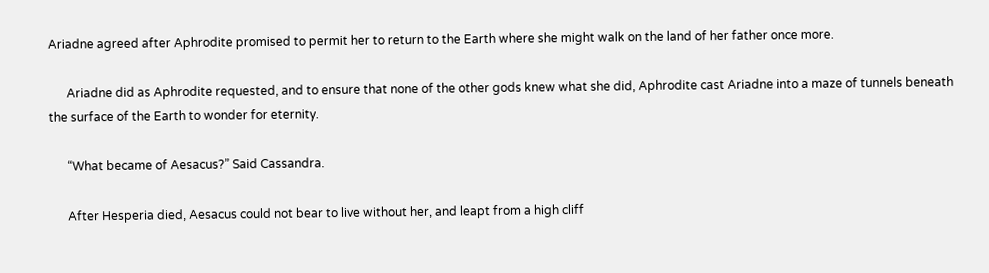Ariadne agreed after Aphrodite promised to permit her to return to the Earth where she might walk on the land of her father once more.

      Ariadne did as Aphrodite requested, and to ensure that none of the other gods knew what she did, Aphrodite cast Ariadne into a maze of tunnels beneath the surface of the Earth to wonder for eternity.

      “What became of Aesacus?” Said Cassandra.

      After Hesperia died, Aesacus could not bear to live without her, and leapt from a high cliff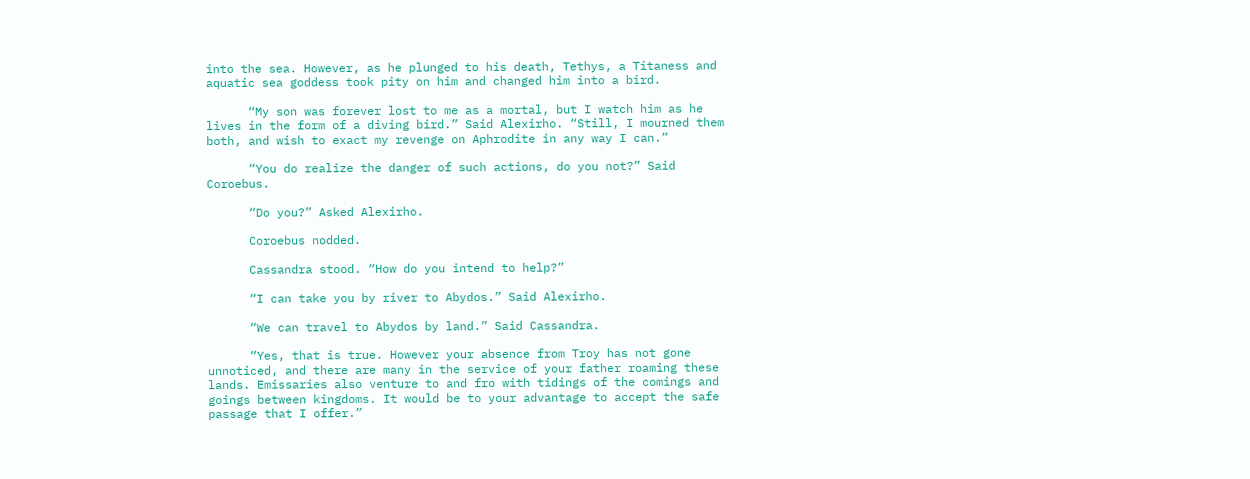into the sea. However, as he plunged to his death, Tethys, a Titaness and aquatic sea goddess took pity on him and changed him into a bird.

      “My son was forever lost to me as a mortal, but I watch him as he lives in the form of a diving bird.” Said Alexirho. “Still, I mourned them both, and wish to exact my revenge on Aphrodite in any way I can.”

      “You do realize the danger of such actions, do you not?” Said Coroebus.

      “Do you?” Asked Alexirho.

      Coroebus nodded.

      Cassandra stood. “How do you intend to help?”

      “I can take you by river to Abydos.” Said Alexirho.

      “We can travel to Abydos by land.” Said Cassandra.

      “Yes, that is true. However your absence from Troy has not gone unnoticed, and there are many in the service of your father roaming these lands. Emissaries also venture to and fro with tidings of the comings and goings between kingdoms. It would be to your advantage to accept the safe passage that I offer.”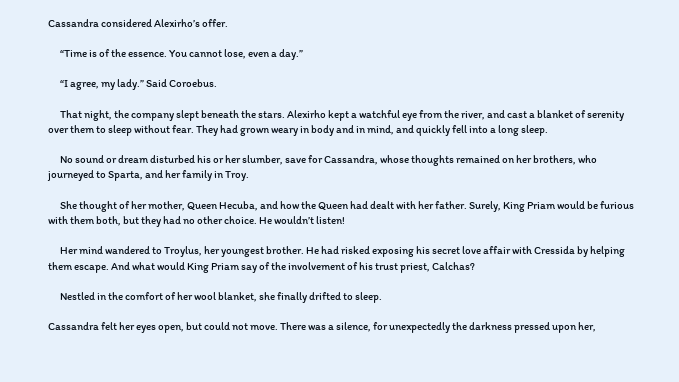Cassandra considered Alexirho’s offer.

      “Time is of the essence. You cannot lose, even a day.”

      “I agree, my lady.” Said Coroebus.

      That night, the company slept beneath the stars. Alexirho kept a watchful eye from the river, and cast a blanket of serenity over them to sleep without fear. They had grown weary in body and in mind, and quickly fell into a long sleep.

      No sound or dream disturbed his or her slumber, save for Cassandra, whose thoughts remained on her brothers, who journeyed to Sparta, and her family in Troy.

      She thought of her mother, Queen Hecuba, and how the Queen had dealt with her father. Surely, King Priam would be furious with them both, but they had no other choice. He wouldn’t listen!

      Her mind wandered to Troylus, her youngest brother. He had risked exposing his secret love affair with Cressida by helping them escape. And what would King Priam say of the involvement of his trust priest, Calchas?

      Nestled in the comfort of her wool blanket, she finally drifted to sleep.

Cassandra felt her eyes open, but could not move. There was a silence, for unexpectedly the darkness pressed upon her,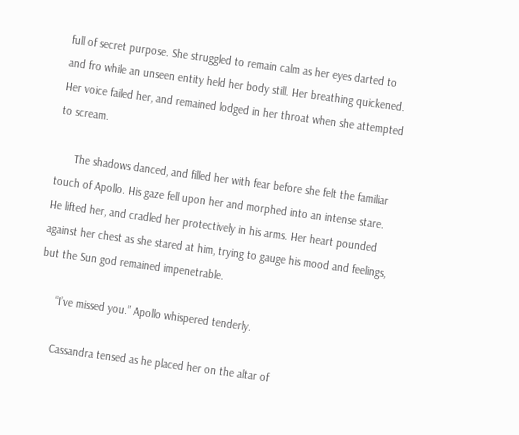full of secret purpose. She struggled to remain calm as her eyes darted to and fro while an unseen entity held her body still. Her breathing quickened. Her voice failed her, and remained lodged in her throat when she attempted to scream.

      The shadows danced, and filled her with fear before she felt the familiar touch of Apollo. His gaze fell upon her and morphed into an intense stare. He lifted her, and cradled her protectively in his arms. Her heart pounded against her chest as she stared at him, trying to gauge his mood and feelings, but the Sun god remained impenetrable.

      “I’ve missed you.” Apollo whispered tenderly.

      Cassandra tensed as he placed her on the altar of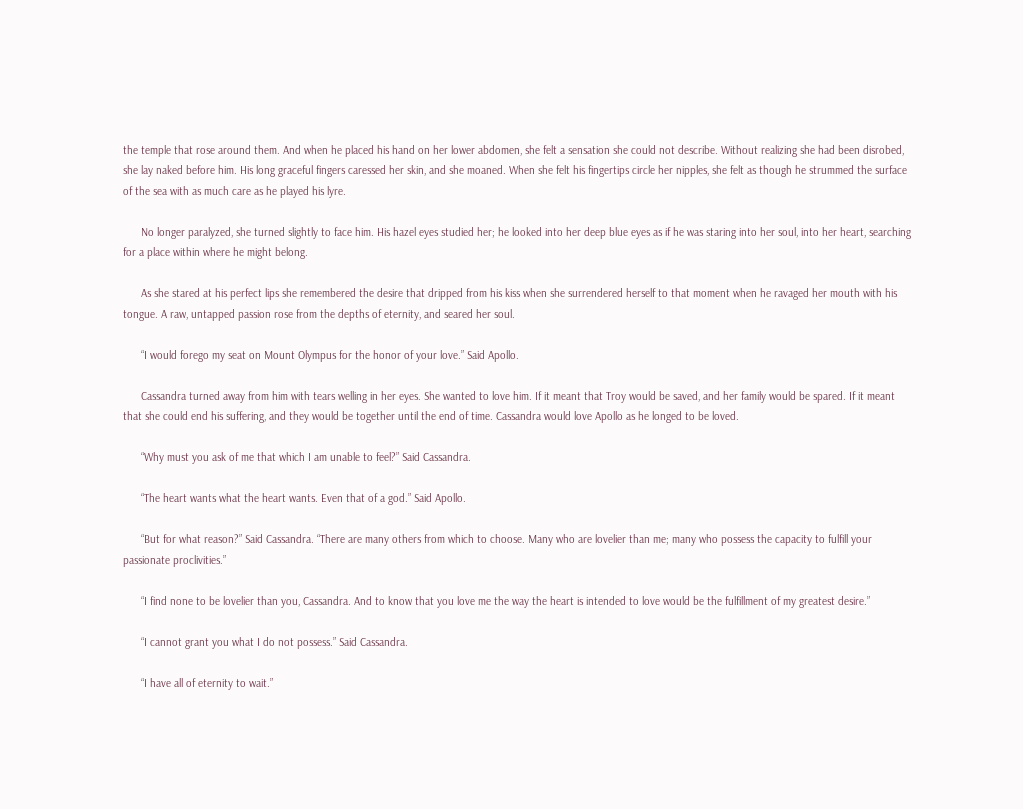the temple that rose around them. And when he placed his hand on her lower abdomen, she felt a sensation she could not describe. Without realizing she had been disrobed, she lay naked before him. His long graceful fingers caressed her skin, and she moaned. When she felt his fingertips circle her nipples, she felt as though he strummed the surface of the sea with as much care as he played his lyre.

      No longer paralyzed, she turned slightly to face him. His hazel eyes studied her; he looked into her deep blue eyes as if he was staring into her soul, into her heart, searching for a place within where he might belong.

      As she stared at his perfect lips she remembered the desire that dripped from his kiss when she surrendered herself to that moment when he ravaged her mouth with his tongue. A raw, untapped passion rose from the depths of eternity, and seared her soul.

      “I would forego my seat on Mount Olympus for the honor of your love.” Said Apollo.

      Cassandra turned away from him with tears welling in her eyes. She wanted to love him. If it meant that Troy would be saved, and her family would be spared. If it meant that she could end his suffering, and they would be together until the end of time. Cassandra would love Apollo as he longed to be loved.

      “Why must you ask of me that which I am unable to feel?” Said Cassandra.

      “The heart wants what the heart wants. Even that of a god.” Said Apollo.

      “But for what reason?” Said Cassandra. “There are many others from which to choose. Many who are lovelier than me; many who possess the capacity to fulfill your passionate proclivities.”

      “I find none to be lovelier than you, Cassandra. And to know that you love me the way the heart is intended to love would be the fulfillment of my greatest desire.”

      “I cannot grant you what I do not possess.” Said Cassandra.

      “I have all of eternity to wait.”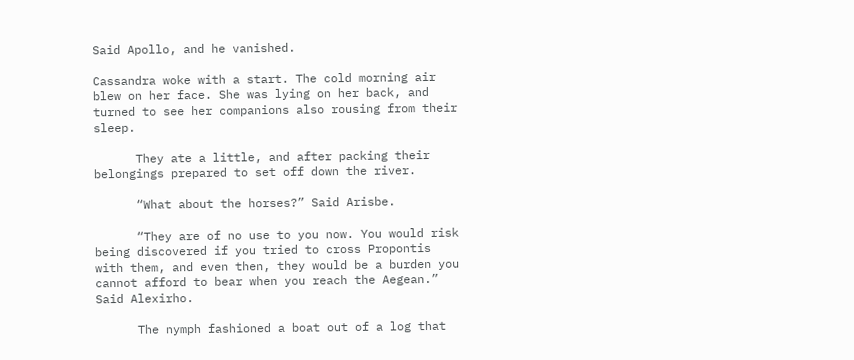Said Apollo, and he vanished.

Cassandra woke with a start. The cold morning air blew on her face. She was lying on her back, and turned to see her companions also rousing from their sleep.

      They ate a little, and after packing their belongings prepared to set off down the river.

      “What about the horses?” Said Arisbe.

      “They are of no use to you now. You would risk being discovered if you tried to cross Propontis with them, and even then, they would be a burden you cannot afford to bear when you reach the Aegean.” Said Alexirho.

      The nymph fashioned a boat out of a log that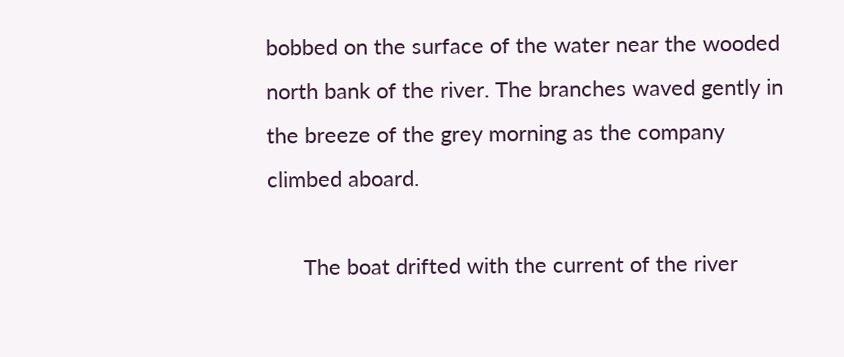bobbed on the surface of the water near the wooded north bank of the river. The branches waved gently in the breeze of the grey morning as the company climbed aboard.

      The boat drifted with the current of the river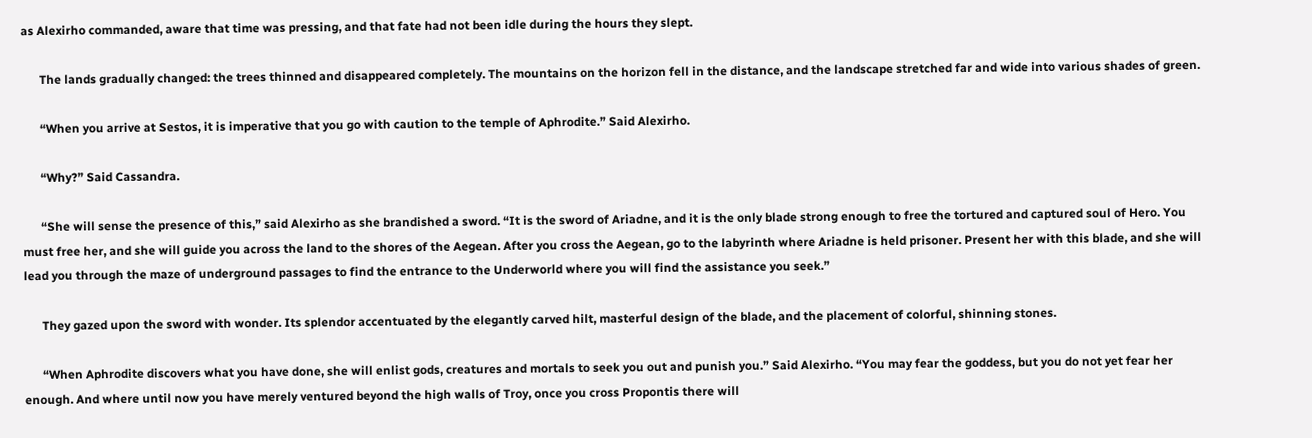as Alexirho commanded, aware that time was pressing, and that fate had not been idle during the hours they slept.

      The lands gradually changed: the trees thinned and disappeared completely. The mountains on the horizon fell in the distance, and the landscape stretched far and wide into various shades of green.

      “When you arrive at Sestos, it is imperative that you go with caution to the temple of Aphrodite.” Said Alexirho.

      “Why?” Said Cassandra.

      “She will sense the presence of this,” said Alexirho as she brandished a sword. “It is the sword of Ariadne, and it is the only blade strong enough to free the tortured and captured soul of Hero. You must free her, and she will guide you across the land to the shores of the Aegean. After you cross the Aegean, go to the labyrinth where Ariadne is held prisoner. Present her with this blade, and she will lead you through the maze of underground passages to find the entrance to the Underworld where you will find the assistance you seek.”

      They gazed upon the sword with wonder. Its splendor accentuated by the elegantly carved hilt, masterful design of the blade, and the placement of colorful, shinning stones.

      “When Aphrodite discovers what you have done, she will enlist gods, creatures and mortals to seek you out and punish you.” Said Alexirho. “You may fear the goddess, but you do not yet fear her enough. And where until now you have merely ventured beyond the high walls of Troy, once you cross Propontis there will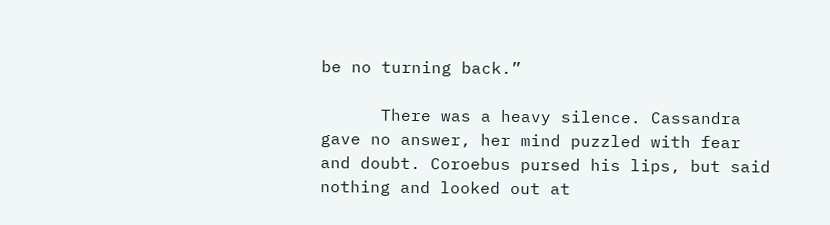be no turning back.”

      There was a heavy silence. Cassandra gave no answer, her mind puzzled with fear and doubt. Coroebus pursed his lips, but said nothing and looked out at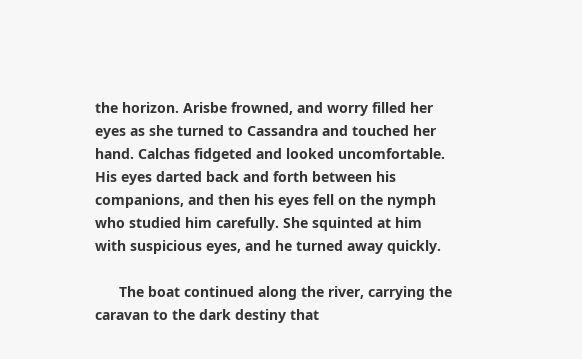the horizon. Arisbe frowned, and worry filled her eyes as she turned to Cassandra and touched her hand. Calchas fidgeted and looked uncomfortable. His eyes darted back and forth between his companions, and then his eyes fell on the nymph who studied him carefully. She squinted at him with suspicious eyes, and he turned away quickly.

      The boat continued along the river, carrying the caravan to the dark destiny that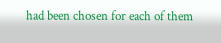had been chosen for each of them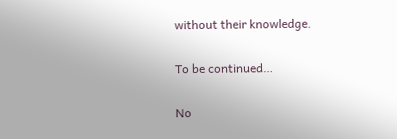without their knowledge.

To be continued…

No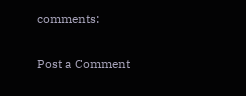comments:

Post a Comment